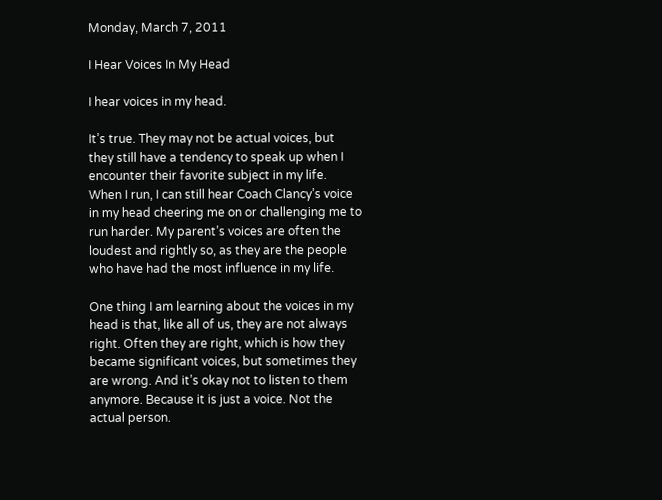Monday, March 7, 2011

I Hear Voices In My Head

I hear voices in my head.

It’s true. They may not be actual voices, but they still have a tendency to speak up when I encounter their favorite subject in my life. When I run, I can still hear Coach Clancy’s voice in my head cheering me on or challenging me to run harder. My parent’s voices are often the loudest and rightly so, as they are the people who have had the most influence in my life.

One thing I am learning about the voices in my head is that, like all of us, they are not always right. Often they are right, which is how they became significant voices, but sometimes they are wrong. And it’s okay not to listen to them anymore. Because it is just a voice. Not the actual person.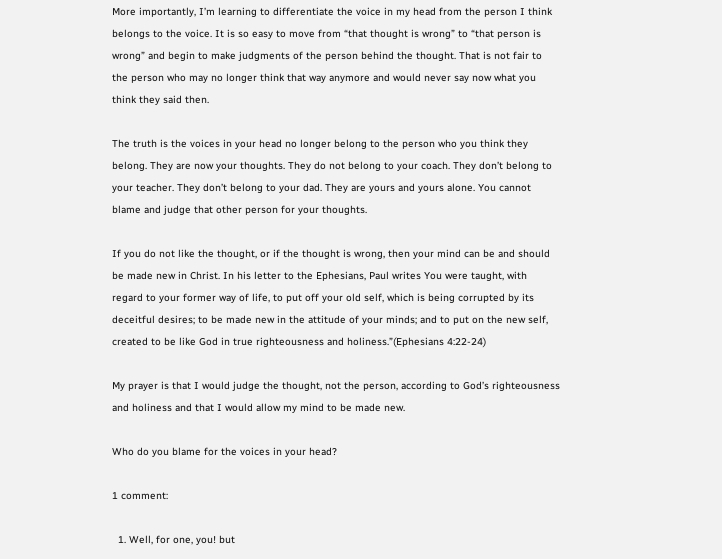More importantly, I’m learning to differentiate the voice in my head from the person I think belongs to the voice. It is so easy to move from “that thought is wrong” to “that person is wrong” and begin to make judgments of the person behind the thought. That is not fair to the person who may no longer think that way anymore and would never say now what you think they said then.

The truth is the voices in your head no longer belong to the person who you think they belong. They are now your thoughts. They do not belong to your coach. They don’t belong to your teacher. They don’t belong to your dad. They are yours and yours alone. You cannot blame and judge that other person for your thoughts.

If you do not like the thought, or if the thought is wrong, then your mind can be and should be made new in Christ. In his letter to the Ephesians, Paul writes You were taught, with regard to your former way of life, to put off your old self, which is being corrupted by its deceitful desires; to be made new in the attitude of your minds; and to put on the new self, created to be like God in true righteousness and holiness.”(Ephesians 4:22-24)

My prayer is that I would judge the thought, not the person, according to God’s righteousness and holiness and that I would allow my mind to be made new.

Who do you blame for the voices in your head?

1 comment:

  1. Well, for one, you! but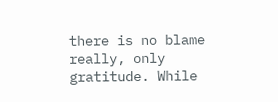there is no blame really, only gratitude. While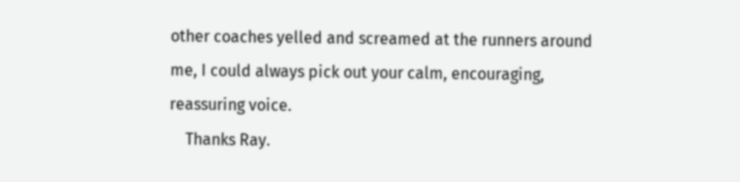other coaches yelled and screamed at the runners around me, I could always pick out your calm, encouraging, reassuring voice.
    Thanks Ray.